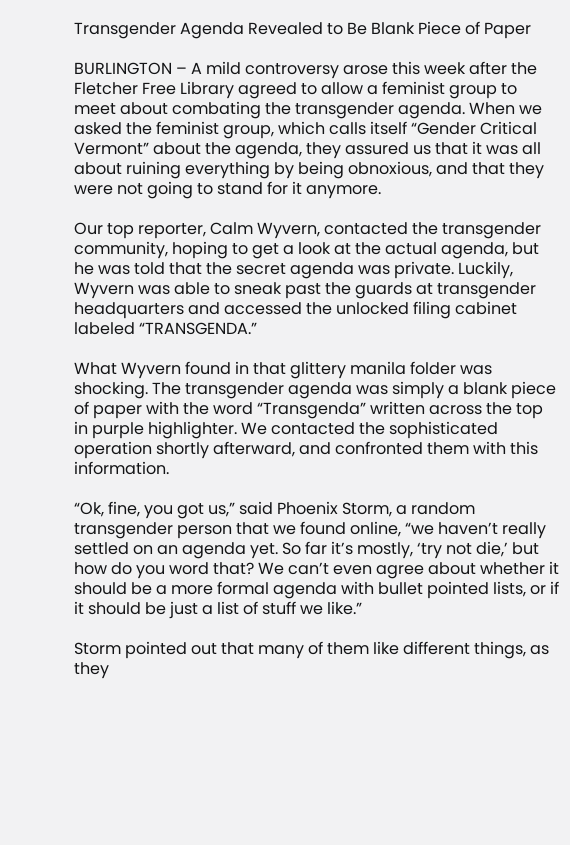Transgender Agenda Revealed to Be Blank Piece of Paper

BURLINGTON – A mild controversy arose this week after the Fletcher Free Library agreed to allow a feminist group to meet about combating the transgender agenda. When we asked the feminist group, which calls itself “Gender Critical Vermont” about the agenda, they assured us that it was all about ruining everything by being obnoxious, and that they were not going to stand for it anymore.

Our top reporter, Calm Wyvern, contacted the transgender community, hoping to get a look at the actual agenda, but he was told that the secret agenda was private. Luckily, Wyvern was able to sneak past the guards at transgender headquarters and accessed the unlocked filing cabinet labeled “TRANSGENDA.”

What Wyvern found in that glittery manila folder was shocking. The transgender agenda was simply a blank piece of paper with the word “Transgenda” written across the top in purple highlighter. We contacted the sophisticated operation shortly afterward, and confronted them with this information.

“Ok, fine, you got us,” said Phoenix Storm, a random transgender person that we found online, “we haven’t really settled on an agenda yet. So far it’s mostly, ‘try not die,’ but how do you word that? We can’t even agree about whether it should be a more formal agenda with bullet pointed lists, or if it should be just a list of stuff we like.”

Storm pointed out that many of them like different things, as they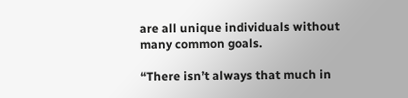are all unique individuals without many common goals.

“There isn’t always that much in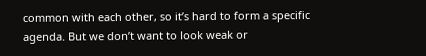common with each other, so it’s hard to form a specific agenda. But we don’t want to look weak or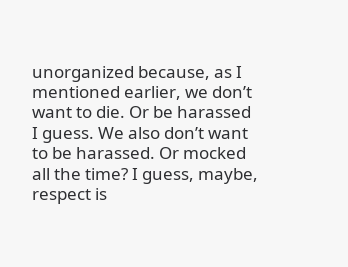unorganized because, as I mentioned earlier, we don’t want to die. Or be harassed I guess. We also don’t want to be harassed. Or mocked all the time? I guess, maybe, respect is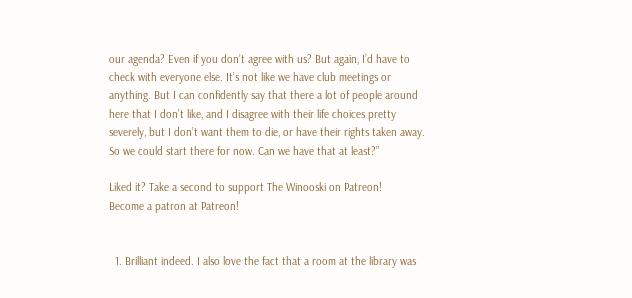our agenda? Even if you don’t agree with us? But again, I’d have to check with everyone else. It’s not like we have club meetings or anything. But I can confidently say that there a lot of people around here that I don’t like, and I disagree with their life choices pretty severely, but I don’t want them to die, or have their rights taken away. So we could start there for now. Can we have that at least?”

Liked it? Take a second to support The Winooski on Patreon!
Become a patron at Patreon!


  1. Brilliant indeed. I also love the fact that a room at the library was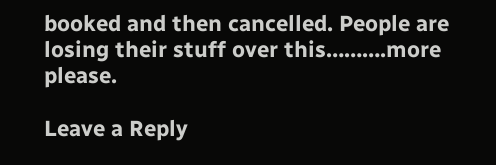booked and then cancelled. People are losing their stuff over this……….more please.

Leave a Reply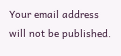Your email address will not be published.